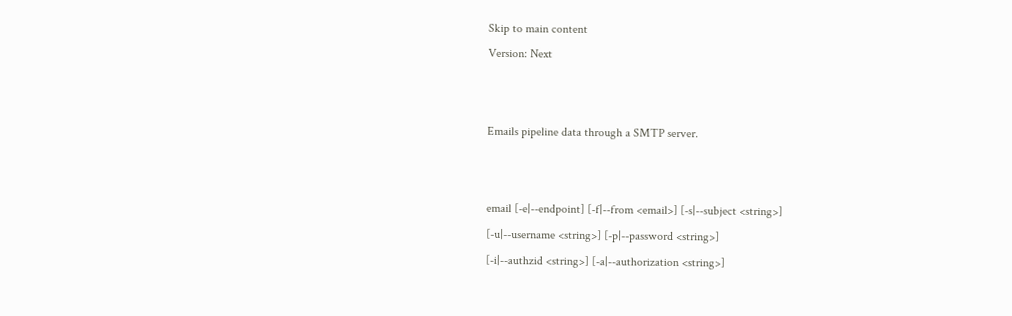Skip to main content
Version: Next


Emails pipeline data through a SMTP server.


email [-e|--endpoint] [-f|--from <email>] [-s|--subject <string>]
[-u|--username <string>] [-p|--password <string>]
[-i|--authzid <string>] [-a|--authorization <string>]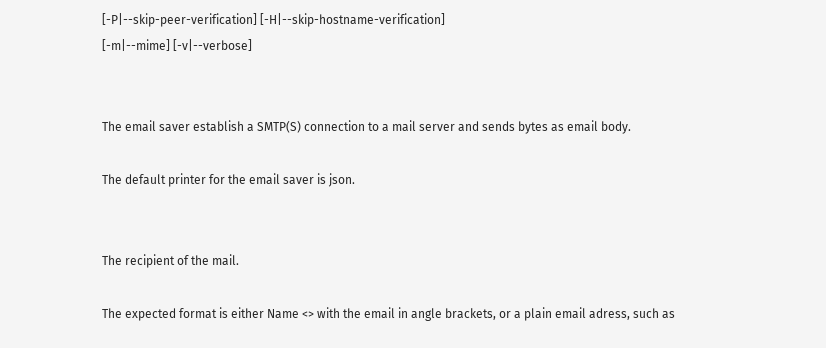[-P|--skip-peer-verification] [-H|--skip-hostname-verification]
[-m|--mime] [-v|--verbose]


The email saver establish a SMTP(S) connection to a mail server and sends bytes as email body.

The default printer for the email saver is json.


The recipient of the mail.

The expected format is either Name <> with the email in angle brackets, or a plain email adress, such as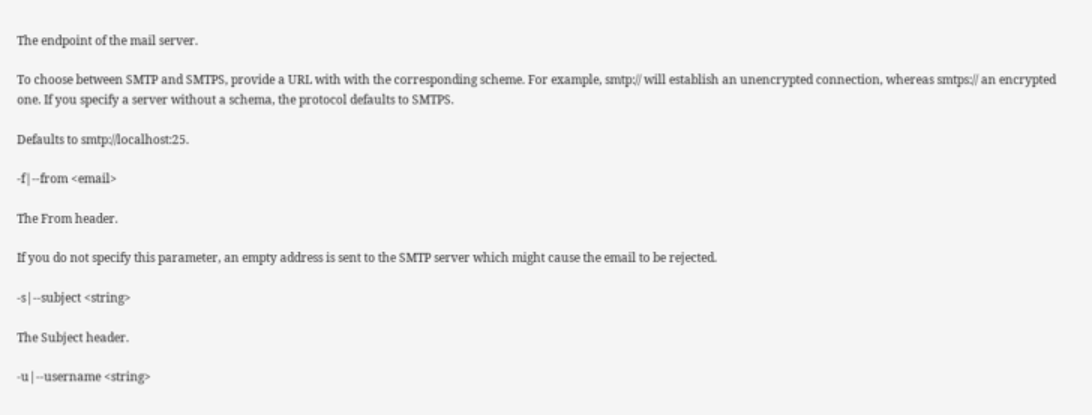The endpoint of the mail server.

To choose between SMTP and SMTPS, provide a URL with with the corresponding scheme. For example, smtp:// will establish an unencrypted connection, whereas smtps:// an encrypted one. If you specify a server without a schema, the protocol defaults to SMTPS.

Defaults to smtp://localhost:25.

-f|--from <email>

The From header.

If you do not specify this parameter, an empty address is sent to the SMTP server which might cause the email to be rejected.

-s|--subject <string>

The Subject header.

-u|--username <string>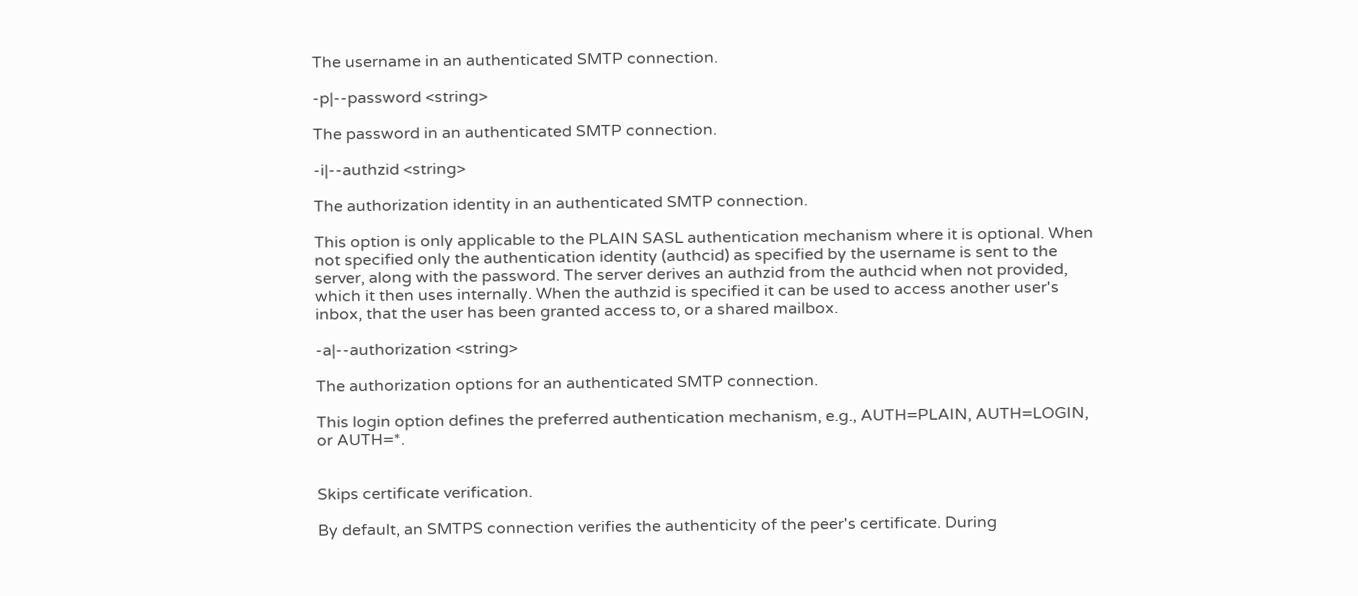The username in an authenticated SMTP connection.

-p|--password <string>

The password in an authenticated SMTP connection.

-i|--authzid <string>

The authorization identity in an authenticated SMTP connection.

This option is only applicable to the PLAIN SASL authentication mechanism where it is optional. When not specified only the authentication identity (authcid) as specified by the username is sent to the server, along with the password. The server derives an authzid from the authcid when not provided, which it then uses internally. When the authzid is specified it can be used to access another user's inbox, that the user has been granted access to, or a shared mailbox.

-a|--authorization <string>

The authorization options for an authenticated SMTP connection.

This login option defines the preferred authentication mechanism, e.g., AUTH=PLAIN, AUTH=LOGIN, or AUTH=*.


Skips certificate verification.

By default, an SMTPS connection verifies the authenticity of the peer's certificate. During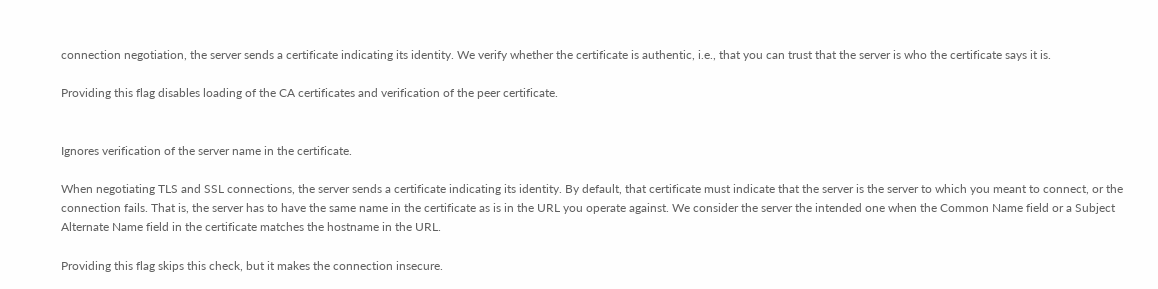connection negotiation, the server sends a certificate indicating its identity. We verify whether the certificate is authentic, i.e., that you can trust that the server is who the certificate says it is.

Providing this flag disables loading of the CA certificates and verification of the peer certificate.


Ignores verification of the server name in the certificate.

When negotiating TLS and SSL connections, the server sends a certificate indicating its identity. By default, that certificate must indicate that the server is the server to which you meant to connect, or the connection fails. That is, the server has to have the same name in the certificate as is in the URL you operate against. We consider the server the intended one when the Common Name field or a Subject Alternate Name field in the certificate matches the hostname in the URL.

Providing this flag skips this check, but it makes the connection insecure.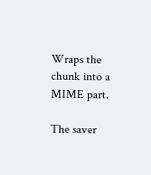Wraps the chunk into a MIME part.

The saver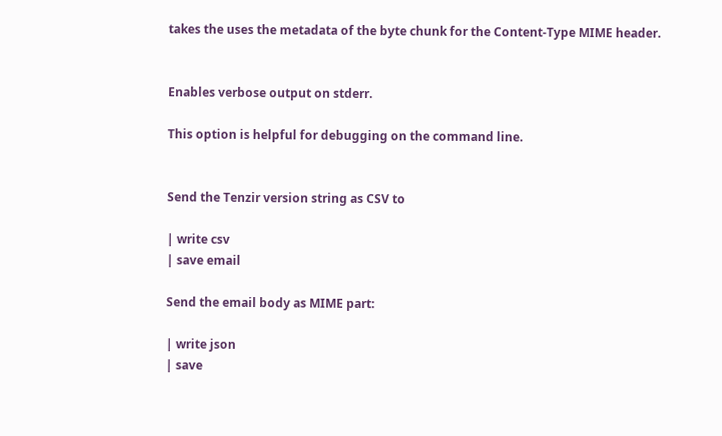takes the uses the metadata of the byte chunk for the Content-Type MIME header.


Enables verbose output on stderr.

This option is helpful for debugging on the command line.


Send the Tenzir version string as CSV to

| write csv
| save email

Send the email body as MIME part:

| write json
| save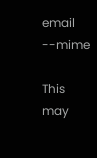email --mime

This may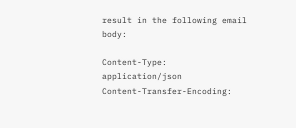result in the following email body:

Content-Type: application/json
Content-Transfer-Encoding: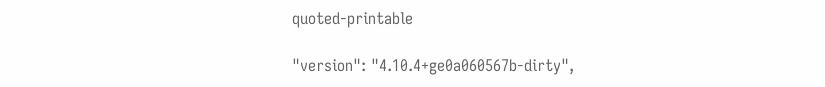quoted-printable

"version": "4.10.4+ge0a060567b-dirty",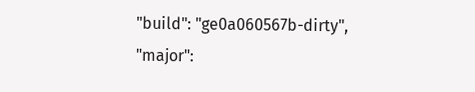"build": "ge0a060567b-dirty",
"major":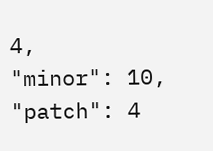4,
"minor": 10,
"patch": 4